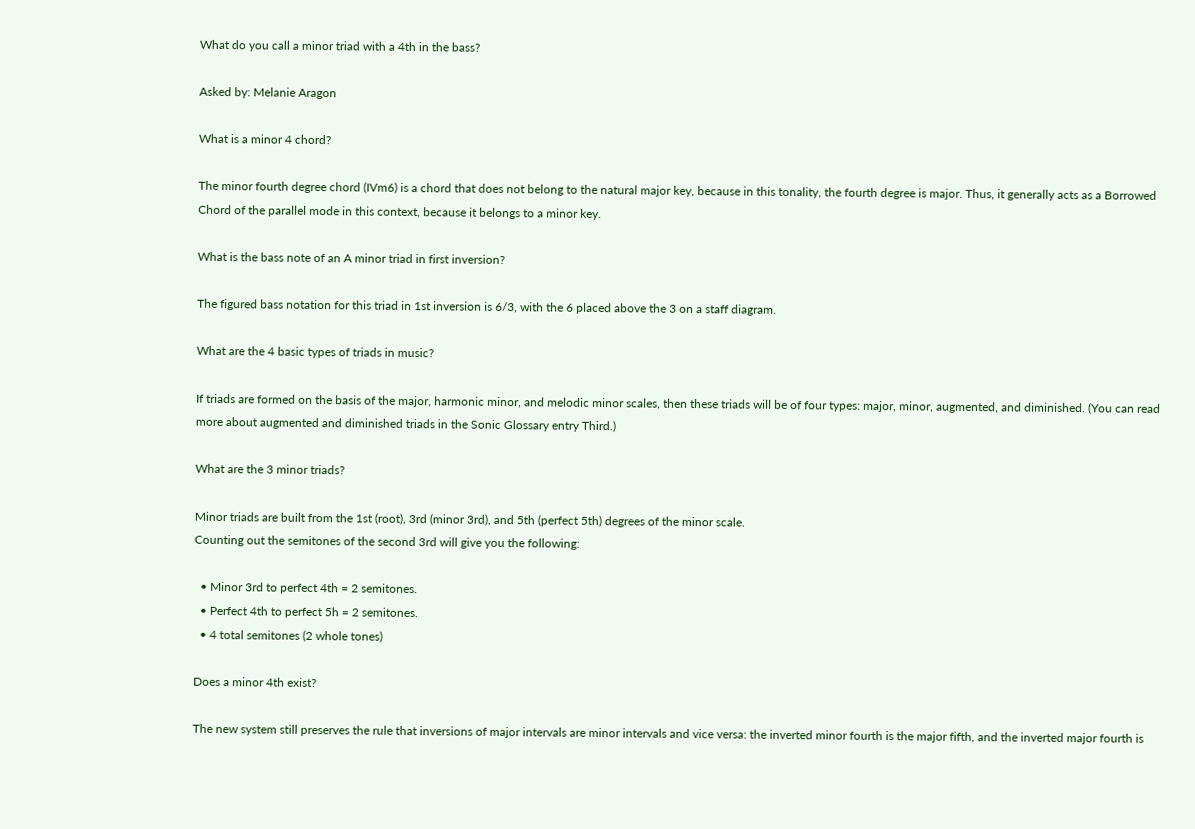What do you call a minor triad with a 4th in the bass?

Asked by: Melanie Aragon

What is a minor 4 chord?

The minor fourth degree chord (IVm6) is a chord that does not belong to the natural major key, because in this tonality, the fourth degree is major. Thus, it generally acts as a Borrowed Chord of the parallel mode in this context, because it belongs to a minor key.

What is the bass note of an A minor triad in first inversion?

The figured bass notation for this triad in 1st inversion is 6/3, with the 6 placed above the 3 on a staff diagram.

What are the 4 basic types of triads in music?

If triads are formed on the basis of the major, harmonic minor, and melodic minor scales, then these triads will be of four types: major, minor, augmented, and diminished. (You can read more about augmented and diminished triads in the Sonic Glossary entry Third.)

What are the 3 minor triads?

Minor triads are built from the 1st (root), 3rd (minor 3rd), and 5th (perfect 5th) degrees of the minor scale.
Counting out the semitones of the second 3rd will give you the following:

  • Minor 3rd to perfect 4th = 2 semitones.
  • Perfect 4th to perfect 5h = 2 semitones.
  • 4 total semitones (2 whole tones)

Does a minor 4th exist?

The new system still preserves the rule that inversions of major intervals are minor intervals and vice versa: the inverted minor fourth is the major fifth, and the inverted major fourth is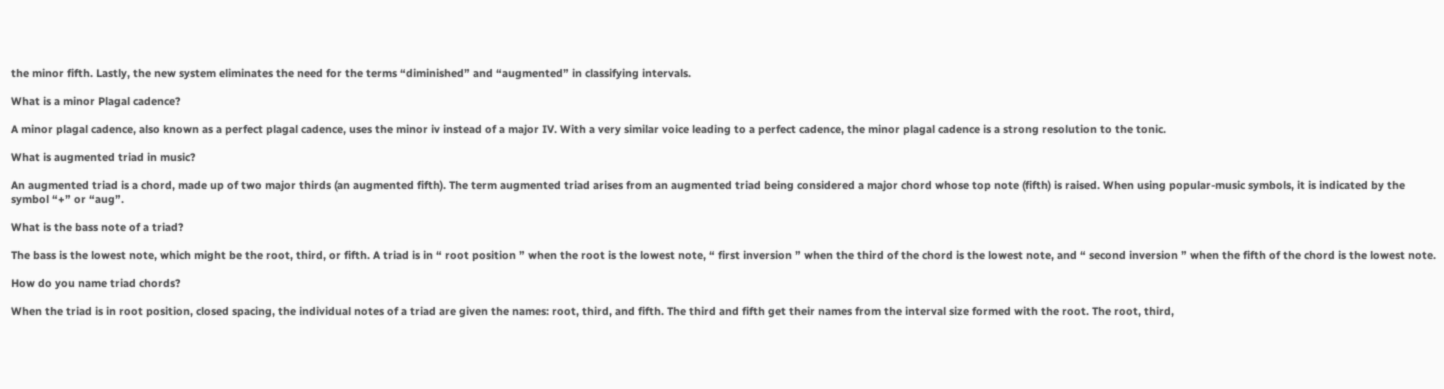the minor fifth. Lastly, the new system eliminates the need for the terms “diminished” and “augmented” in classifying intervals.

What is a minor Plagal cadence?

A minor plagal cadence, also known as a perfect plagal cadence, uses the minor iv instead of a major IV. With a very similar voice leading to a perfect cadence, the minor plagal cadence is a strong resolution to the tonic.

What is augmented triad in music?

An augmented triad is a chord, made up of two major thirds (an augmented fifth). The term augmented triad arises from an augmented triad being considered a major chord whose top note (fifth) is raised. When using popular-music symbols, it is indicated by the symbol “+” or “aug”.

What is the bass note of a triad?

The bass is the lowest note, which might be the root, third, or fifth. A triad is in “ root position ” when the root is the lowest note, “ first inversion ” when the third of the chord is the lowest note, and “ second inversion ” when the fifth of the chord is the lowest note.

How do you name triad chords?

When the triad is in root position, closed spacing, the individual notes of a triad are given the names: root, third, and fifth. The third and fifth get their names from the interval size formed with the root. The root, third,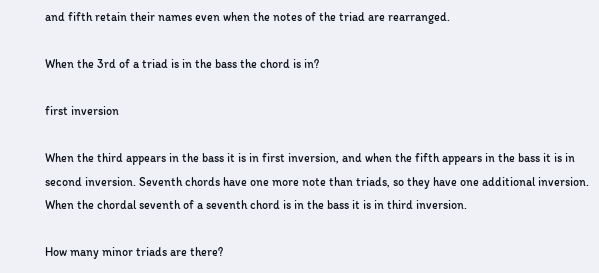and fifth retain their names even when the notes of the triad are rearranged.

When the 3rd of a triad is in the bass the chord is in?

first inversion

When the third appears in the bass it is in first inversion, and when the fifth appears in the bass it is in second inversion. Seventh chords have one more note than triads, so they have one additional inversion. When the chordal seventh of a seventh chord is in the bass it is in third inversion.

How many minor triads are there?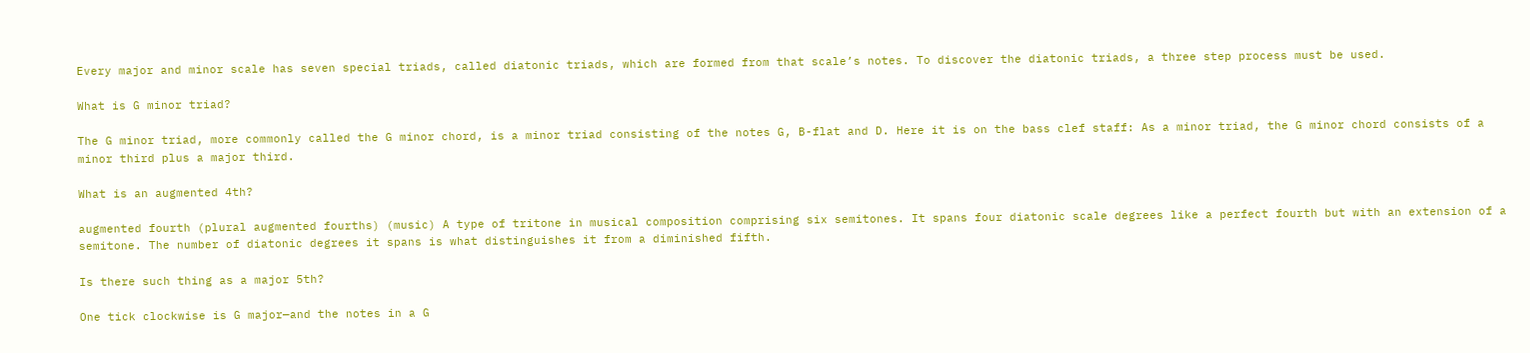Every major and minor scale has seven special triads, called diatonic triads, which are formed from that scale’s notes. To discover the diatonic triads, a three step process must be used.

What is G minor triad?

The G minor triad, more commonly called the G minor chord, is a minor triad consisting of the notes G, B-flat and D. Here it is on the bass clef staff: As a minor triad, the G minor chord consists of a minor third plus a major third.

What is an augmented 4th?

augmented fourth (plural augmented fourths) (music) A type of tritone in musical composition comprising six semitones. It spans four diatonic scale degrees like a perfect fourth but with an extension of a semitone. The number of diatonic degrees it spans is what distinguishes it from a diminished fifth.

Is there such thing as a major 5th?

One tick clockwise is G major—and the notes in a G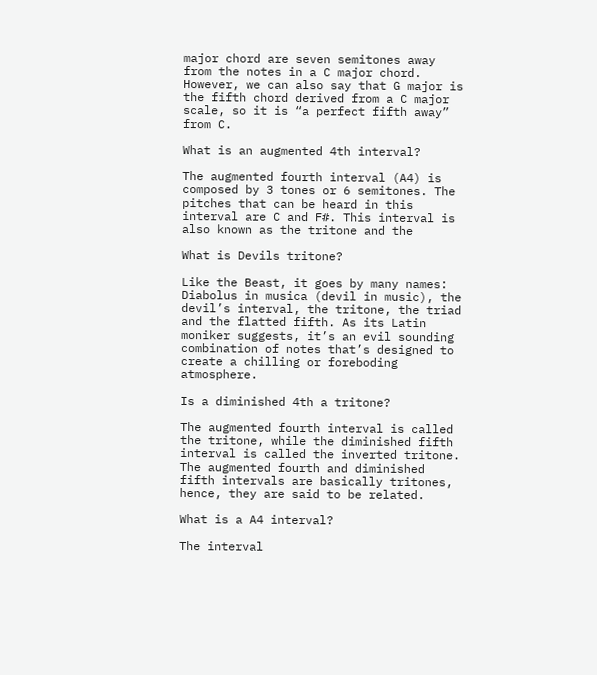major chord are seven semitones away from the notes in a C major chord. However, we can also say that G major is the fifth chord derived from a C major scale, so it is “a perfect fifth away” from C.

What is an augmented 4th interval?

The augmented fourth interval (A4) is composed by 3 tones or 6 semitones. The pitches that can be heard in this interval are C and F#. This interval is also known as the tritone and the

What is Devils tritone?

Like the Beast, it goes by many names: Diabolus in musica (devil in music), the devil’s interval, the tritone, the triad and the flatted fifth. As its Latin moniker suggests, it’s an evil sounding combination of notes that’s designed to create a chilling or foreboding atmosphere.

Is a diminished 4th a tritone?

The augmented fourth interval is called the tritone, while the diminished fifth interval is called the inverted tritone. The augmented fourth and diminished fifth intervals are basically tritones, hence, they are said to be related.

What is a A4 interval?

The interval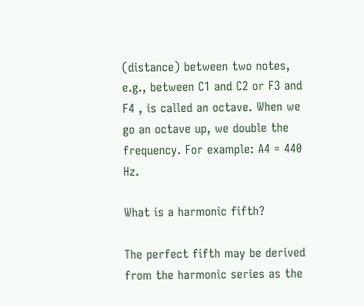(distance) between two notes, e.g., between C1 and C2 or F3 and F4 , is called an octave. When we go an octave up, we double the frequency. For example: A4 = 440 Hz.

What is a harmonic fifth?

The perfect fifth may be derived from the harmonic series as the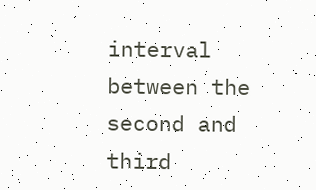interval between the second and third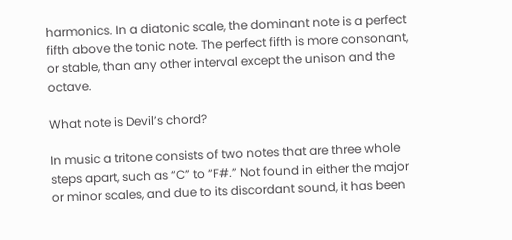harmonics. In a diatonic scale, the dominant note is a perfect fifth above the tonic note. The perfect fifth is more consonant, or stable, than any other interval except the unison and the octave.

What note is Devil’s chord?

In music a tritone consists of two notes that are three whole steps apart, such as “C” to “F#.” Not found in either the major or minor scales, and due to its discordant sound, it has been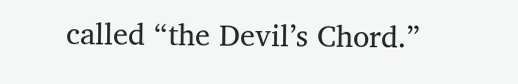called “the Devil’s Chord.”